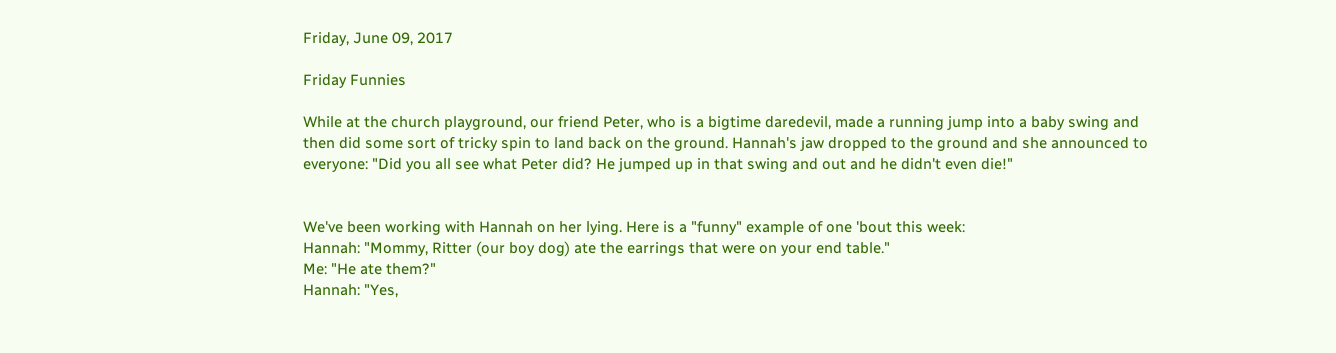Friday, June 09, 2017

Friday Funnies

While at the church playground, our friend Peter, who is a bigtime daredevil, made a running jump into a baby swing and then did some sort of tricky spin to land back on the ground. Hannah's jaw dropped to the ground and she announced to everyone: "Did you all see what Peter did? He jumped up in that swing and out and he didn't even die!"


We've been working with Hannah on her lying. Here is a "funny" example of one 'bout this week:
Hannah: "Mommy, Ritter (our boy dog) ate the earrings that were on your end table."
Me: "He ate them?"
Hannah: "Yes,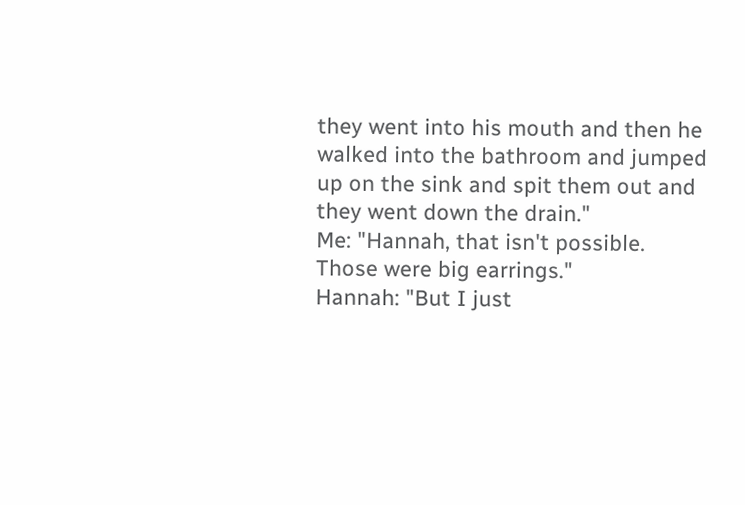they went into his mouth and then he walked into the bathroom and jumped up on the sink and spit them out and they went down the drain."
Me: "Hannah, that isn't possible. Those were big earrings."
Hannah: "But I just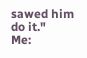sawed him do it."
Me: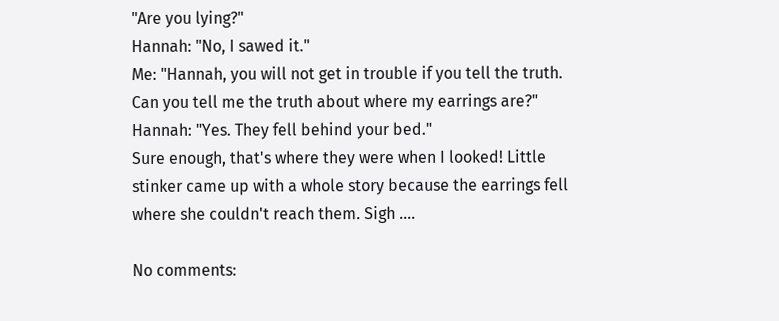"Are you lying?"
Hannah: "No, I sawed it."
Me: "Hannah, you will not get in trouble if you tell the truth. Can you tell me the truth about where my earrings are?"
Hannah: "Yes. They fell behind your bed."
Sure enough, that's where they were when I looked! Little stinker came up with a whole story because the earrings fell where she couldn't reach them. Sigh ....

No comments: